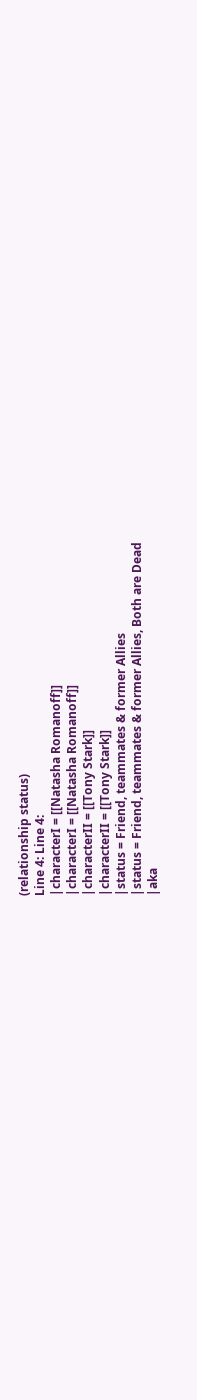(relationship status)
Line 4: Line 4:
|characterI = [[Natasha Romanoff]]
|characterI = [[Natasha Romanoff]]
|characterII = [[Tony Stark]]
|characterII = [[Tony Stark]]
|status = Friend, teammates & former Allies
|status = Friend, teammates & former Allies, Both are Dead
|aka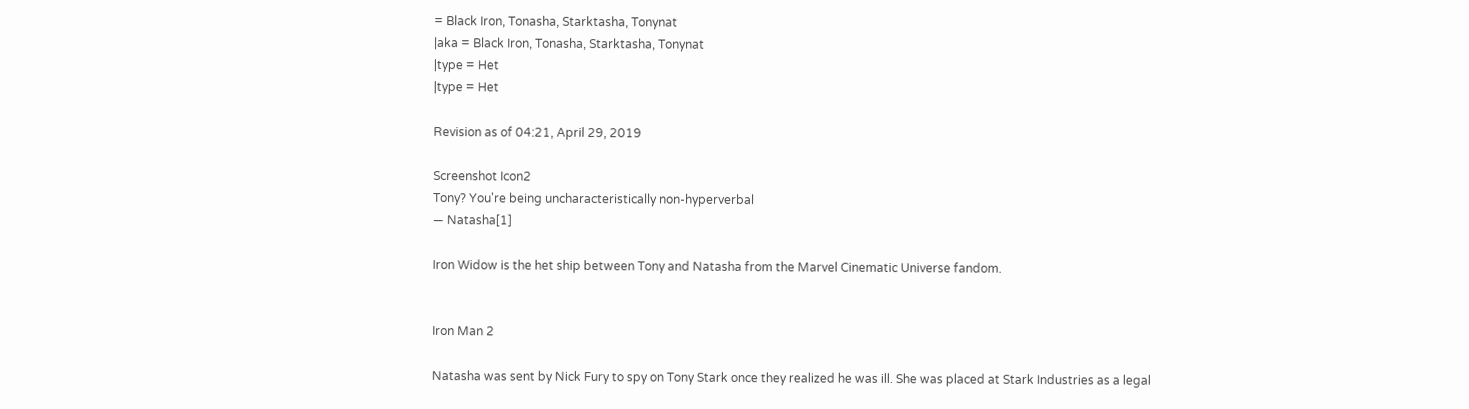= Black Iron, Tonasha, Starktasha, Tonynat
|aka = Black Iron, Tonasha, Starktasha, Tonynat
|type = Het
|type = Het

Revision as of 04:21, April 29, 2019

Screenshot Icon2
Tony? You're being uncharacteristically non-hyperverbal
— Natasha[1]

Iron Widow is the het ship between Tony and Natasha from the Marvel Cinematic Universe fandom.


Iron Man 2

Natasha was sent by Nick Fury to spy on Tony Stark once they realized he was ill. She was placed at Stark Industries as a legal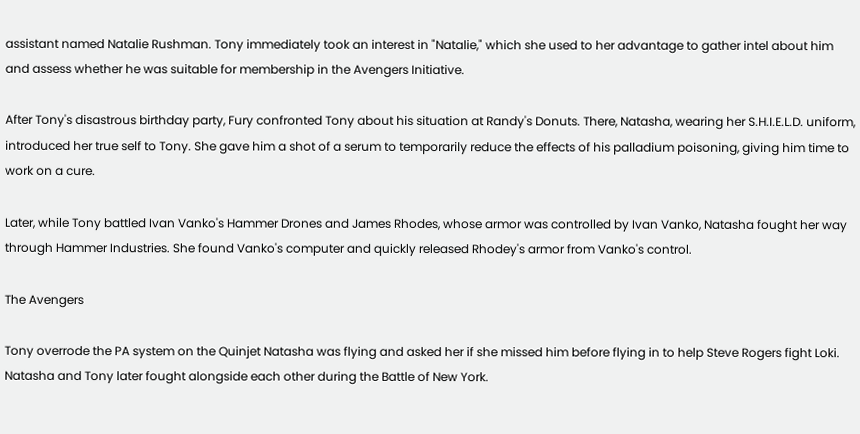assistant named Natalie Rushman. Tony immediately took an interest in "Natalie," which she used to her advantage to gather intel about him and assess whether he was suitable for membership in the Avengers Initiative.

After Tony's disastrous birthday party, Fury confronted Tony about his situation at Randy's Donuts. There, Natasha, wearing her S.H.I.E.L.D. uniform, introduced her true self to Tony. She gave him a shot of a serum to temporarily reduce the effects of his palladium poisoning, giving him time to work on a cure.

Later, while Tony battled Ivan Vanko's Hammer Drones and James Rhodes, whose armor was controlled by Ivan Vanko, Natasha fought her way through Hammer Industries. She found Vanko's computer and quickly released Rhodey's armor from Vanko's control.

The Avengers

Tony overrode the PA system on the Quinjet Natasha was flying and asked her if she missed him before flying in to help Steve Rogers fight Loki. Natasha and Tony later fought alongside each other during the Battle of New York.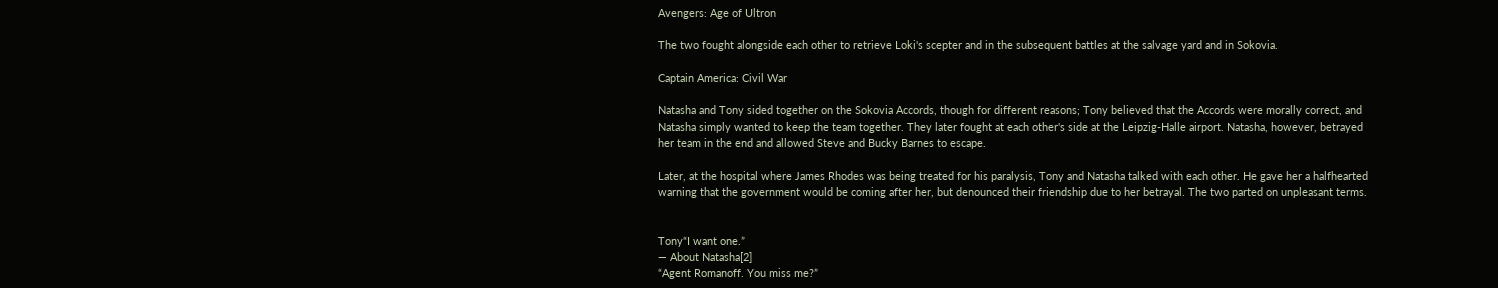Avengers: Age of Ultron

The two fought alongside each other to retrieve Loki's scepter and in the subsequent battles at the salvage yard and in Sokovia.

Captain America: Civil War

Natasha and Tony sided together on the Sokovia Accords, though for different reasons; Tony believed that the Accords were morally correct, and Natasha simply wanted to keep the team together. They later fought at each other's side at the Leipzig-Halle airport. Natasha, however, betrayed her team in the end and allowed Steve and Bucky Barnes to escape.

Later, at the hospital where James Rhodes was being treated for his paralysis, Tony and Natasha talked with each other. He gave her a halfhearted warning that the government would be coming after her, but denounced their friendship due to her betrayal. The two parted on unpleasant terms.


Tony“I want one.”
— About Natasha[2]
“Agent Romanoff. You miss me?”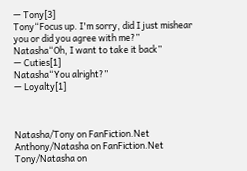— Tony[3]
Tony“Focus up. I'm sorry, did I just mishear you or did you agree with me?”
Natasha“Oh, I want to take it back”
— Cuties[1]
Natasha“You alright?”
— Loyalty[1]



Natasha/Tony on FanFiction.Net
Anthony/Natasha on FanFiction.Net
Tony/Natasha on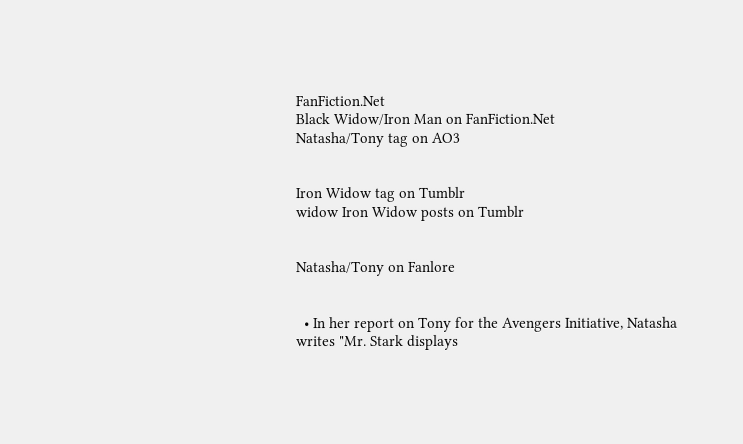FanFiction.Net
Black Widow/Iron Man on FanFiction.Net
Natasha/Tony tag on AO3


Iron Widow tag on Tumblr
widow Iron Widow posts on Tumblr


Natasha/Tony on Fanlore


  • In her report on Tony for the Avengers Initiative, Natasha writes "Mr. Stark displays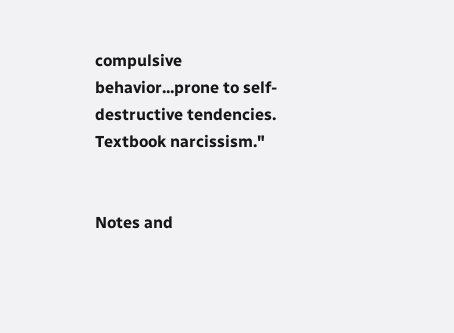compulsive behavior...prone to self-destructive tendencies. Textbook narcissism."


Notes and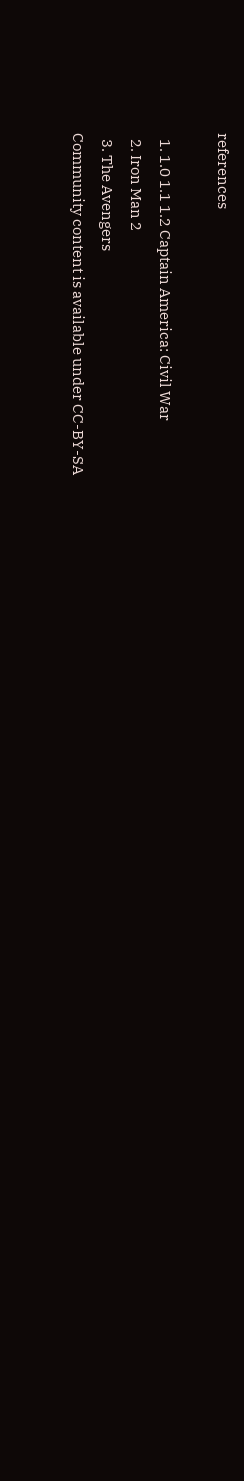references

  1. 1.0 1.1 1.2 Captain America: Civil War
  2. Iron Man 2
  3. The Avengers
Community content is available under CC-BY-SA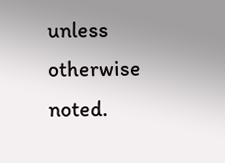unless otherwise noted.